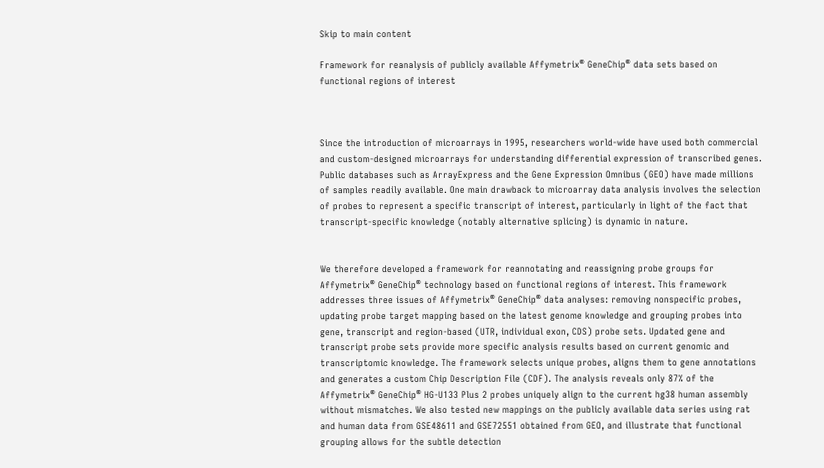Skip to main content

Framework for reanalysis of publicly available Affymetrix® GeneChip® data sets based on functional regions of interest



Since the introduction of microarrays in 1995, researchers world-wide have used both commercial and custom-designed microarrays for understanding differential expression of transcribed genes. Public databases such as ArrayExpress and the Gene Expression Omnibus (GEO) have made millions of samples readily available. One main drawback to microarray data analysis involves the selection of probes to represent a specific transcript of interest, particularly in light of the fact that transcript-specific knowledge (notably alternative splicing) is dynamic in nature.


We therefore developed a framework for reannotating and reassigning probe groups for Affymetrix® GeneChip® technology based on functional regions of interest. This framework addresses three issues of Affymetrix® GeneChip® data analyses: removing nonspecific probes, updating probe target mapping based on the latest genome knowledge and grouping probes into gene, transcript and region-based (UTR, individual exon, CDS) probe sets. Updated gene and transcript probe sets provide more specific analysis results based on current genomic and transcriptomic knowledge. The framework selects unique probes, aligns them to gene annotations and generates a custom Chip Description File (CDF). The analysis reveals only 87% of the Affymetrix® GeneChip® HG-U133 Plus 2 probes uniquely align to the current hg38 human assembly without mismatches. We also tested new mappings on the publicly available data series using rat and human data from GSE48611 and GSE72551 obtained from GEO, and illustrate that functional grouping allows for the subtle detection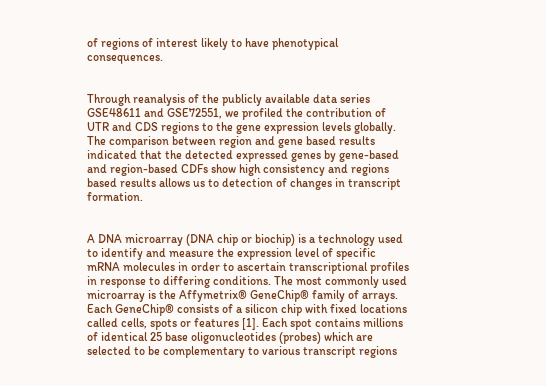of regions of interest likely to have phenotypical consequences.


Through reanalysis of the publicly available data series GSE48611 and GSE72551, we profiled the contribution of UTR and CDS regions to the gene expression levels globally. The comparison between region and gene based results indicated that the detected expressed genes by gene-based and region-based CDFs show high consistency and regions based results allows us to detection of changes in transcript formation.


A DNA microarray (DNA chip or biochip) is a technology used to identify and measure the expression level of specific mRNA molecules in order to ascertain transcriptional profiles in response to differing conditions. The most commonly used microarray is the Affymetrix® GeneChip® family of arrays. Each GeneChip® consists of a silicon chip with fixed locations called cells, spots or features [1]. Each spot contains millions of identical 25 base oligonucleotides (probes) which are selected to be complementary to various transcript regions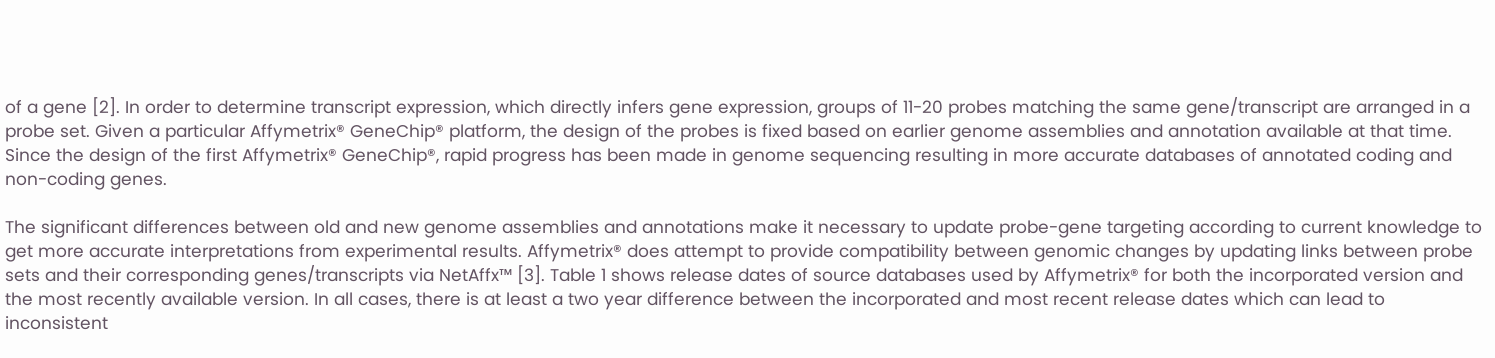of a gene [2]. In order to determine transcript expression, which directly infers gene expression, groups of 11-20 probes matching the same gene/transcript are arranged in a probe set. Given a particular Affymetrix® GeneChip® platform, the design of the probes is fixed based on earlier genome assemblies and annotation available at that time. Since the design of the first Affymetrix® GeneChip®, rapid progress has been made in genome sequencing resulting in more accurate databases of annotated coding and non-coding genes.

The significant differences between old and new genome assemblies and annotations make it necessary to update probe-gene targeting according to current knowledge to get more accurate interpretations from experimental results. Affymetrix® does attempt to provide compatibility between genomic changes by updating links between probe sets and their corresponding genes/transcripts via NetAffx™ [3]. Table 1 shows release dates of source databases used by Affymetrix® for both the incorporated version and the most recently available version. In all cases, there is at least a two year difference between the incorporated and most recent release dates which can lead to inconsistent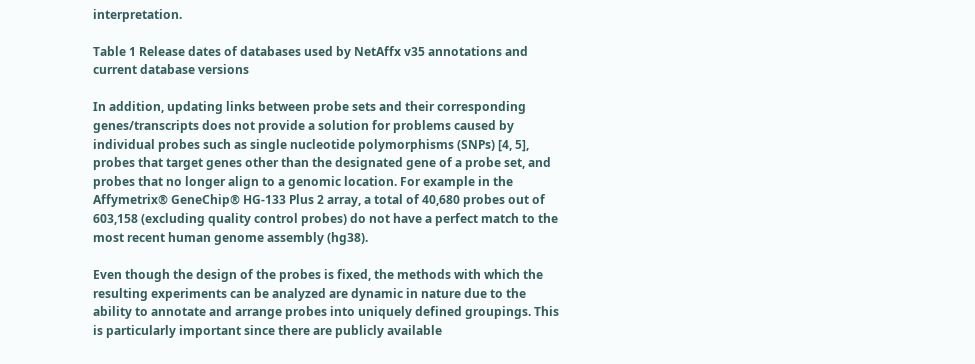interpretation.

Table 1 Release dates of databases used by NetAffx v35 annotations and current database versions

In addition, updating links between probe sets and their corresponding genes/transcripts does not provide a solution for problems caused by individual probes such as single nucleotide polymorphisms (SNPs) [4, 5], probes that target genes other than the designated gene of a probe set, and probes that no longer align to a genomic location. For example in the Affymetrix® GeneChip® HG-133 Plus 2 array, a total of 40,680 probes out of 603,158 (excluding quality control probes) do not have a perfect match to the most recent human genome assembly (hg38).

Even though the design of the probes is fixed, the methods with which the resulting experiments can be analyzed are dynamic in nature due to the ability to annotate and arrange probes into uniquely defined groupings. This is particularly important since there are publicly available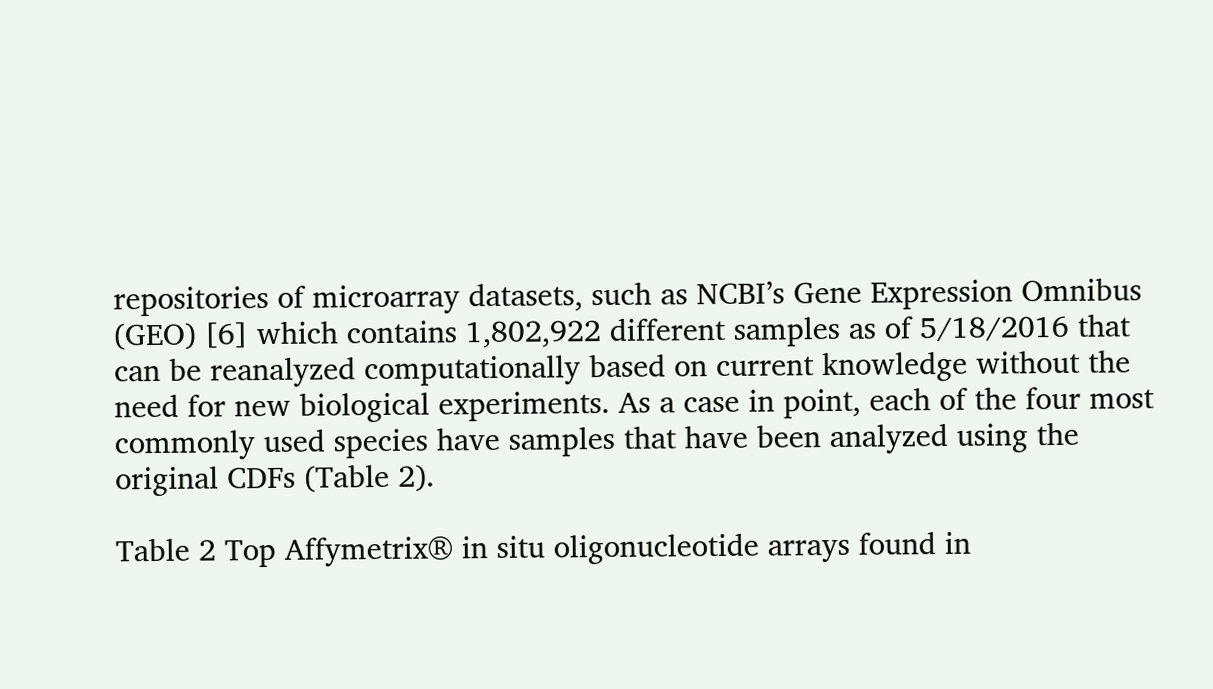repositories of microarray datasets, such as NCBI’s Gene Expression Omnibus (GEO) [6] which contains 1,802,922 different samples as of 5/18/2016 that can be reanalyzed computationally based on current knowledge without the need for new biological experiments. As a case in point, each of the four most commonly used species have samples that have been analyzed using the original CDFs (Table 2).

Table 2 Top Affymetrix® in situ oligonucleotide arrays found in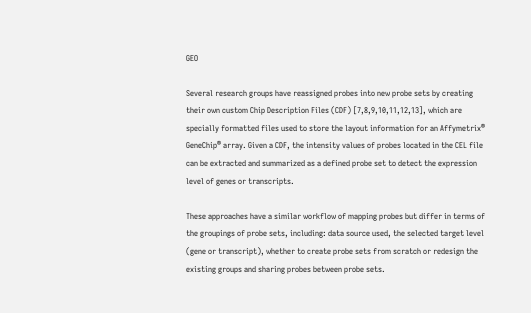GEO

Several research groups have reassigned probes into new probe sets by creating their own custom Chip Description Files (CDF) [7,8,9,10,11,12,13], which are specially formatted files used to store the layout information for an Affymetrix® GeneChip® array. Given a CDF, the intensity values of probes located in the CEL file can be extracted and summarized as a defined probe set to detect the expression level of genes or transcripts.

These approaches have a similar workflow of mapping probes but differ in terms of the groupings of probe sets, including: data source used, the selected target level (gene or transcript), whether to create probe sets from scratch or redesign the existing groups and sharing probes between probe sets.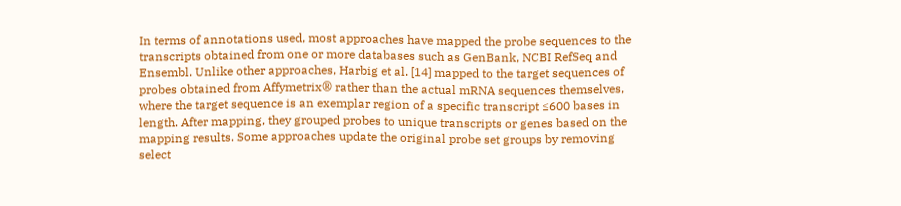In terms of annotations used, most approaches have mapped the probe sequences to the transcripts obtained from one or more databases such as GenBank, NCBI RefSeq and Ensembl. Unlike other approaches, Harbig et al. [14] mapped to the target sequences of probes obtained from Affymetrix® rather than the actual mRNA sequences themselves, where the target sequence is an exemplar region of a specific transcript ≤600 bases in length. After mapping, they grouped probes to unique transcripts or genes based on the mapping results. Some approaches update the original probe set groups by removing select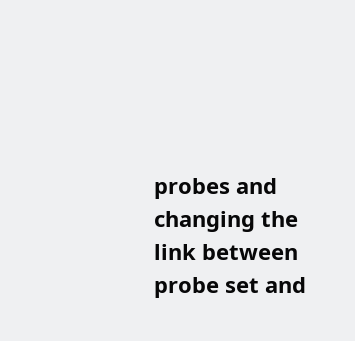probes and changing the link between probe set and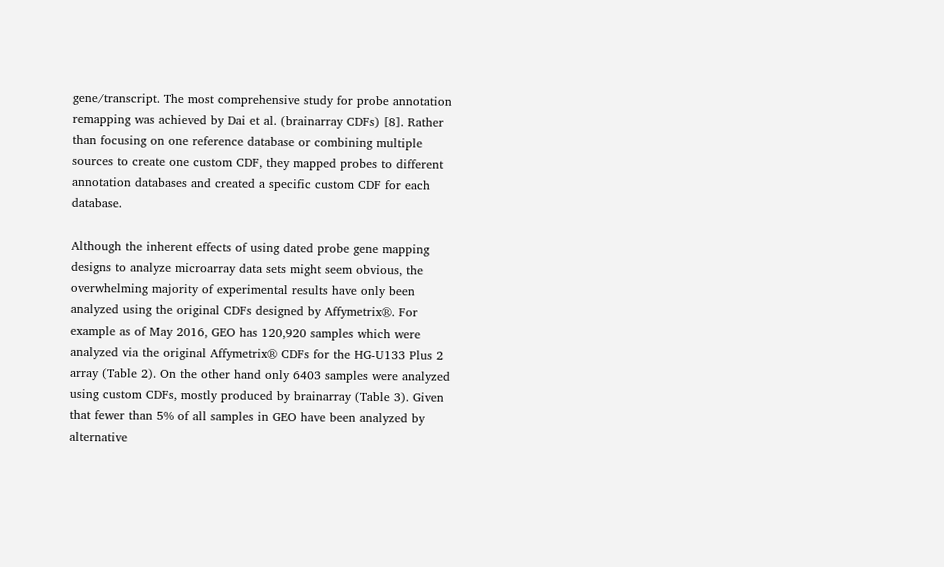gene/transcript. The most comprehensive study for probe annotation remapping was achieved by Dai et al. (brainarray CDFs) [8]. Rather than focusing on one reference database or combining multiple sources to create one custom CDF, they mapped probes to different annotation databases and created a specific custom CDF for each database.

Although the inherent effects of using dated probe gene mapping designs to analyze microarray data sets might seem obvious, the overwhelming majority of experimental results have only been analyzed using the original CDFs designed by Affymetrix®. For example as of May 2016, GEO has 120,920 samples which were analyzed via the original Affymetrix® CDFs for the HG-U133 Plus 2 array (Table 2). On the other hand only 6403 samples were analyzed using custom CDFs, mostly produced by brainarray (Table 3). Given that fewer than 5% of all samples in GEO have been analyzed by alternative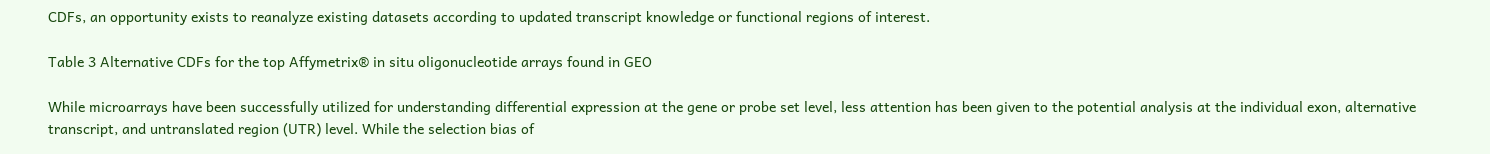CDFs, an opportunity exists to reanalyze existing datasets according to updated transcript knowledge or functional regions of interest.

Table 3 Alternative CDFs for the top Affymetrix® in situ oligonucleotide arrays found in GEO

While microarrays have been successfully utilized for understanding differential expression at the gene or probe set level, less attention has been given to the potential analysis at the individual exon, alternative transcript, and untranslated region (UTR) level. While the selection bias of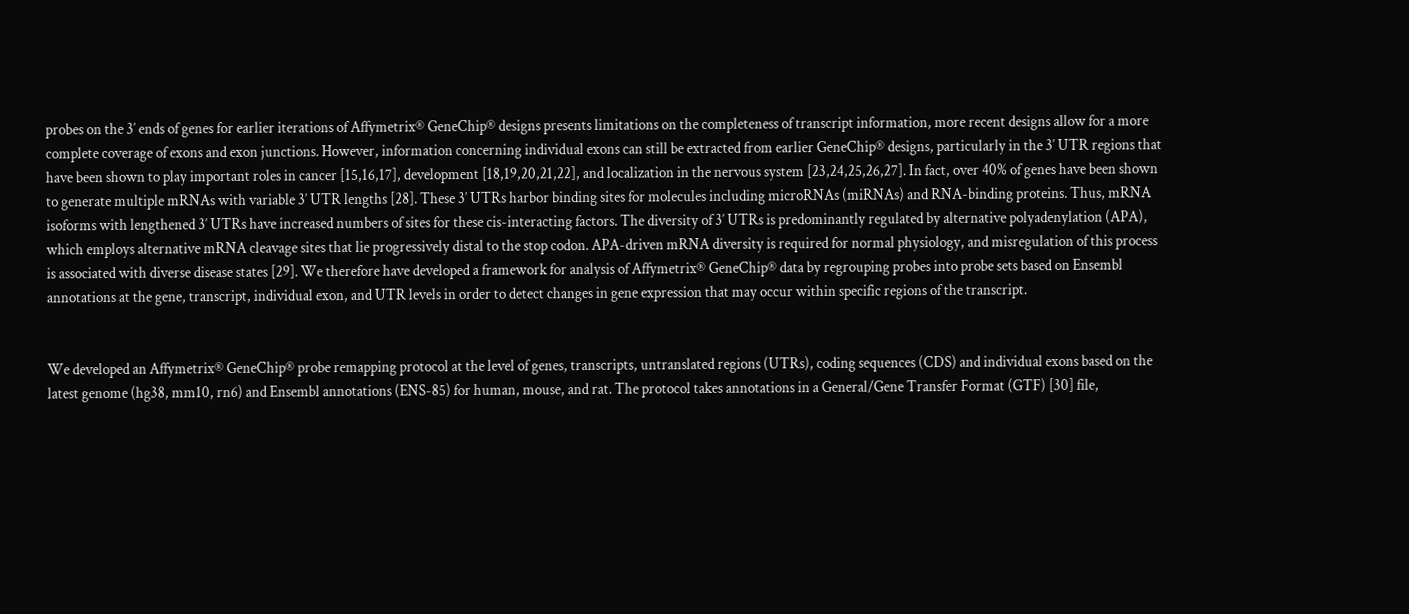probes on the 3′ ends of genes for earlier iterations of Affymetrix® GeneChip® designs presents limitations on the completeness of transcript information, more recent designs allow for a more complete coverage of exons and exon junctions. However, information concerning individual exons can still be extracted from earlier GeneChip® designs, particularly in the 3′ UTR regions that have been shown to play important roles in cancer [15,16,17], development [18,19,20,21,22], and localization in the nervous system [23,24,25,26,27]. In fact, over 40% of genes have been shown to generate multiple mRNAs with variable 3′ UTR lengths [28]. These 3′ UTRs harbor binding sites for molecules including microRNAs (miRNAs) and RNA-binding proteins. Thus, mRNA isoforms with lengthened 3′ UTRs have increased numbers of sites for these cis-interacting factors. The diversity of 3′ UTRs is predominantly regulated by alternative polyadenylation (APA), which employs alternative mRNA cleavage sites that lie progressively distal to the stop codon. APA-driven mRNA diversity is required for normal physiology, and misregulation of this process is associated with diverse disease states [29]. We therefore have developed a framework for analysis of Affymetrix® GeneChip® data by regrouping probes into probe sets based on Ensembl annotations at the gene, transcript, individual exon, and UTR levels in order to detect changes in gene expression that may occur within specific regions of the transcript.


We developed an Affymetrix® GeneChip® probe remapping protocol at the level of genes, transcripts, untranslated regions (UTRs), coding sequences (CDS) and individual exons based on the latest genome (hg38, mm10, rn6) and Ensembl annotations (ENS-85) for human, mouse, and rat. The protocol takes annotations in a General/Gene Transfer Format (GTF) [30] file,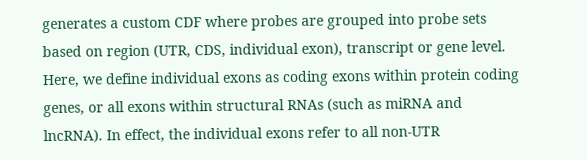generates a custom CDF where probes are grouped into probe sets based on region (UTR, CDS, individual exon), transcript or gene level. Here, we define individual exons as coding exons within protein coding genes, or all exons within structural RNAs (such as miRNA and lncRNA). In effect, the individual exons refer to all non-UTR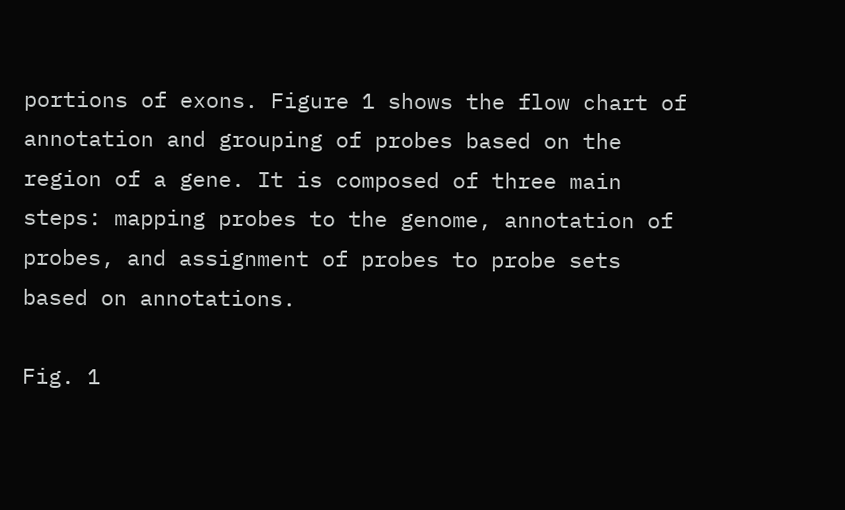portions of exons. Figure 1 shows the flow chart of annotation and grouping of probes based on the region of a gene. It is composed of three main steps: mapping probes to the genome, annotation of probes, and assignment of probes to probe sets based on annotations.

Fig. 1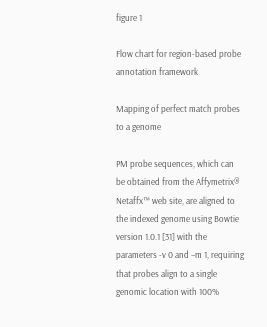figure 1

Flow chart for region-based probe annotation framework

Mapping of perfect match probes to a genome

PM probe sequences, which can be obtained from the Affymetrix® Netaffx™ web site, are aligned to the indexed genome using Bowtie version 1.0.1 [31] with the parameters -v 0 and –m 1, requiring that probes align to a single genomic location with 100%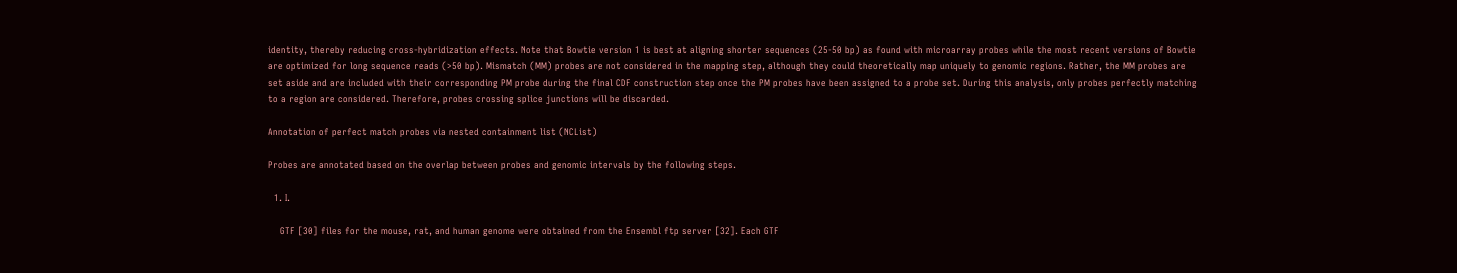identity, thereby reducing cross-hybridization effects. Note that Bowtie version 1 is best at aligning shorter sequences (25-50 bp) as found with microarray probes while the most recent versions of Bowtie are optimized for long sequence reads (>50 bp). Mismatch (MM) probes are not considered in the mapping step, although they could theoretically map uniquely to genomic regions. Rather, the MM probes are set aside and are included with their corresponding PM probe during the final CDF construction step once the PM probes have been assigned to a probe set. During this analysis, only probes perfectly matching to a region are considered. Therefore, probes crossing splice junctions will be discarded.

Annotation of perfect match probes via nested containment list (NCList)

Probes are annotated based on the overlap between probes and genomic intervals by the following steps.

  1. I.

    GTF [30] files for the mouse, rat, and human genome were obtained from the Ensembl ftp server [32]. Each GTF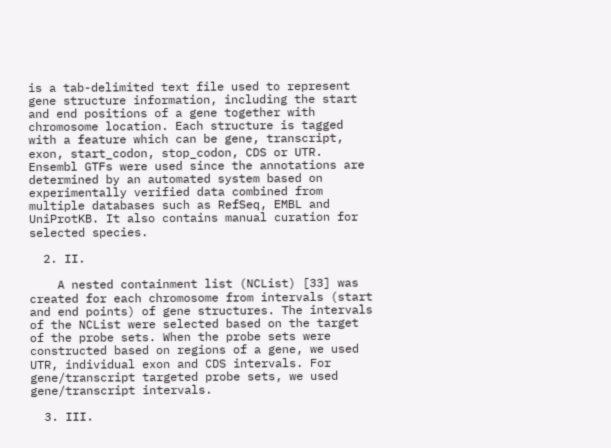is a tab-delimited text file used to represent gene structure information, including the start and end positions of a gene together with chromosome location. Each structure is tagged with a feature which can be gene, transcript, exon, start_codon, stop_codon, CDS or UTR. Ensembl GTFs were used since the annotations are determined by an automated system based on experimentally verified data combined from multiple databases such as RefSeq, EMBL and UniProtKB. It also contains manual curation for selected species.

  2. II.

    A nested containment list (NCList) [33] was created for each chromosome from intervals (start and end points) of gene structures. The intervals of the NCList were selected based on the target of the probe sets. When the probe sets were constructed based on regions of a gene, we used UTR, individual exon and CDS intervals. For gene/transcript targeted probe sets, we used gene/transcript intervals.

  3. III.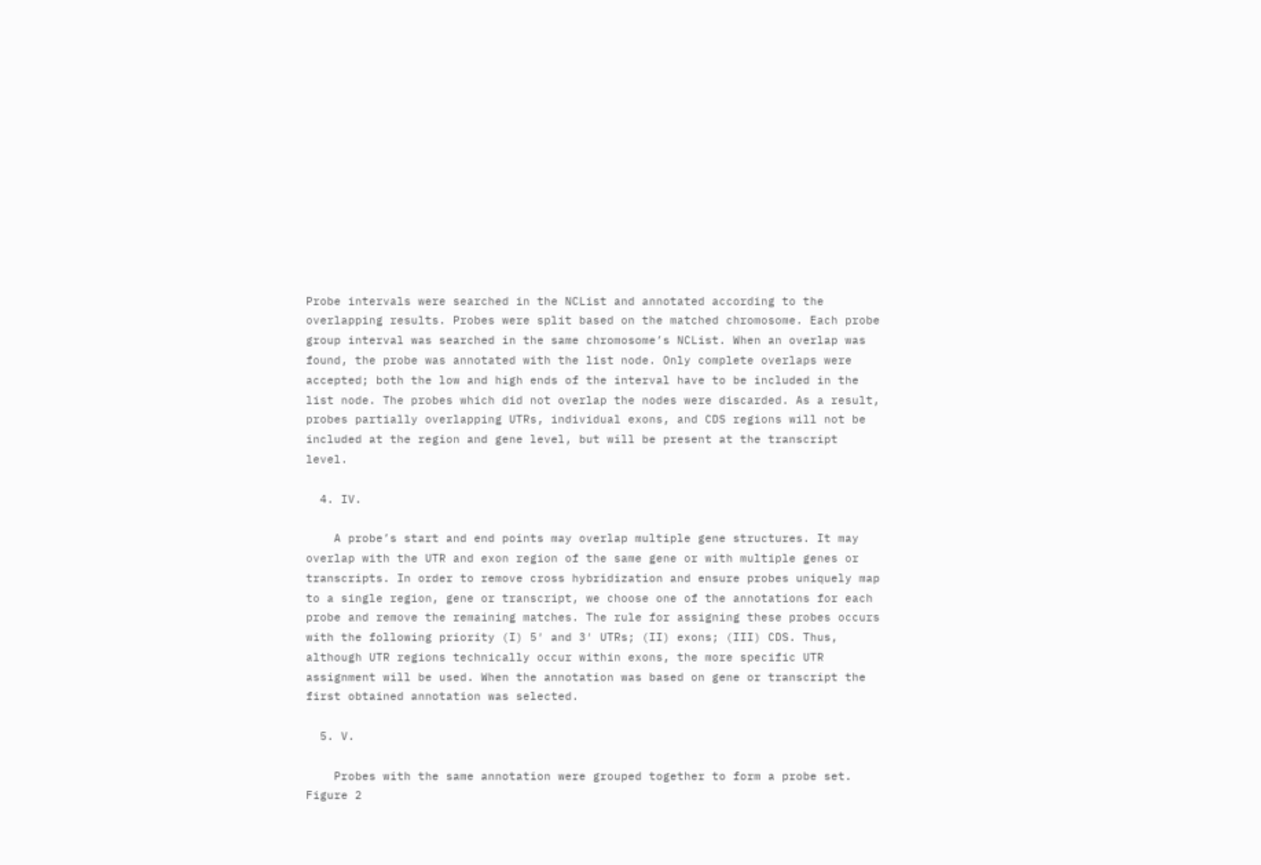Probe intervals were searched in the NCList and annotated according to the overlapping results. Probes were split based on the matched chromosome. Each probe group interval was searched in the same chromosome’s NCList. When an overlap was found, the probe was annotated with the list node. Only complete overlaps were accepted; both the low and high ends of the interval have to be included in the list node. The probes which did not overlap the nodes were discarded. As a result, probes partially overlapping UTRs, individual exons, and CDS regions will not be included at the region and gene level, but will be present at the transcript level.

  4. IV.

    A probe’s start and end points may overlap multiple gene structures. It may overlap with the UTR and exon region of the same gene or with multiple genes or transcripts. In order to remove cross hybridization and ensure probes uniquely map to a single region, gene or transcript, we choose one of the annotations for each probe and remove the remaining matches. The rule for assigning these probes occurs with the following priority (I) 5′ and 3′ UTRs; (II) exons; (III) CDS. Thus, although UTR regions technically occur within exons, the more specific UTR assignment will be used. When the annotation was based on gene or transcript the first obtained annotation was selected.

  5. V.

    Probes with the same annotation were grouped together to form a probe set. Figure 2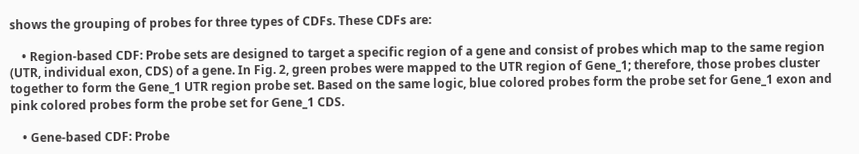shows the grouping of probes for three types of CDFs. These CDFs are:

    • Region-based CDF: Probe sets are designed to target a specific region of a gene and consist of probes which map to the same region (UTR, individual exon, CDS) of a gene. In Fig. 2, green probes were mapped to the UTR region of Gene_1; therefore, those probes cluster together to form the Gene_1 UTR region probe set. Based on the same logic, blue colored probes form the probe set for Gene_1 exon and pink colored probes form the probe set for Gene_1 CDS.

    • Gene-based CDF: Probe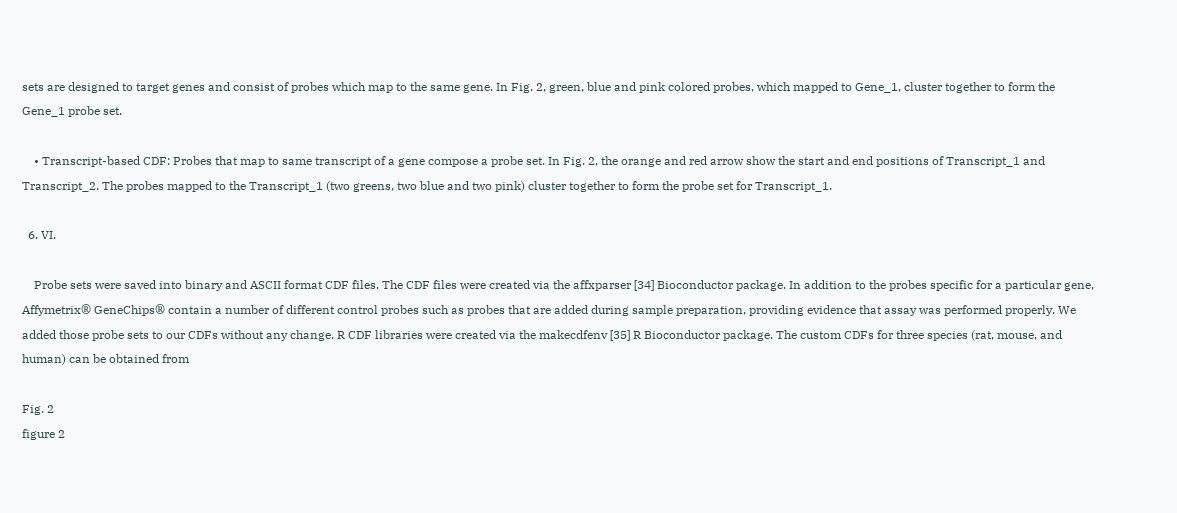sets are designed to target genes and consist of probes which map to the same gene. In Fig. 2, green, blue and pink colored probes, which mapped to Gene_1, cluster together to form the Gene_1 probe set.

    • Transcript-based CDF: Probes that map to same transcript of a gene compose a probe set. In Fig. 2, the orange and red arrow show the start and end positions of Transcript_1 and Transcript_2. The probes mapped to the Transcript_1 (two greens, two blue and two pink) cluster together to form the probe set for Transcript_1.

  6. VI.

    Probe sets were saved into binary and ASCII format CDF files. The CDF files were created via the affxparser [34] Bioconductor package. In addition to the probes specific for a particular gene, Affymetrix® GeneChips® contain a number of different control probes such as probes that are added during sample preparation, providing evidence that assay was performed properly. We added those probe sets to our CDFs without any change. R CDF libraries were created via the makecdfenv [35] R Bioconductor package. The custom CDFs for three species (rat, mouse, and human) can be obtained from

Fig. 2
figure 2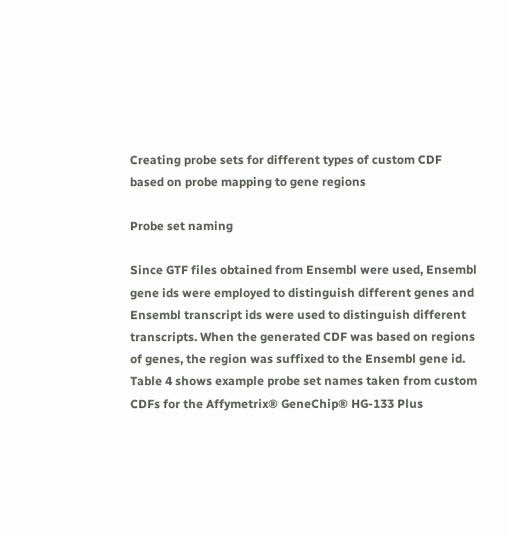Creating probe sets for different types of custom CDF based on probe mapping to gene regions

Probe set naming

Since GTF files obtained from Ensembl were used, Ensembl gene ids were employed to distinguish different genes and Ensembl transcript ids were used to distinguish different transcripts. When the generated CDF was based on regions of genes, the region was suffixed to the Ensembl gene id. Table 4 shows example probe set names taken from custom CDFs for the Affymetrix® GeneChip® HG-133 Plus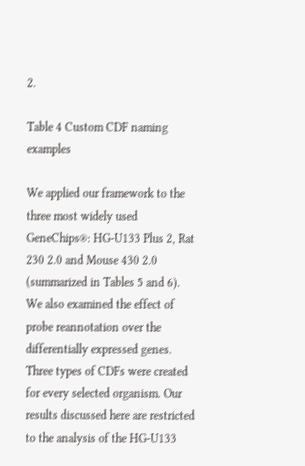2.

Table 4 Custom CDF naming examples

We applied our framework to the three most widely used GeneChips®: HG-U133 Plus 2, Rat 230 2.0 and Mouse 430 2.0 (summarized in Tables 5 and 6). We also examined the effect of probe reannotation over the differentially expressed genes. Three types of CDFs were created for every selected organism. Our results discussed here are restricted to the analysis of the HG-U133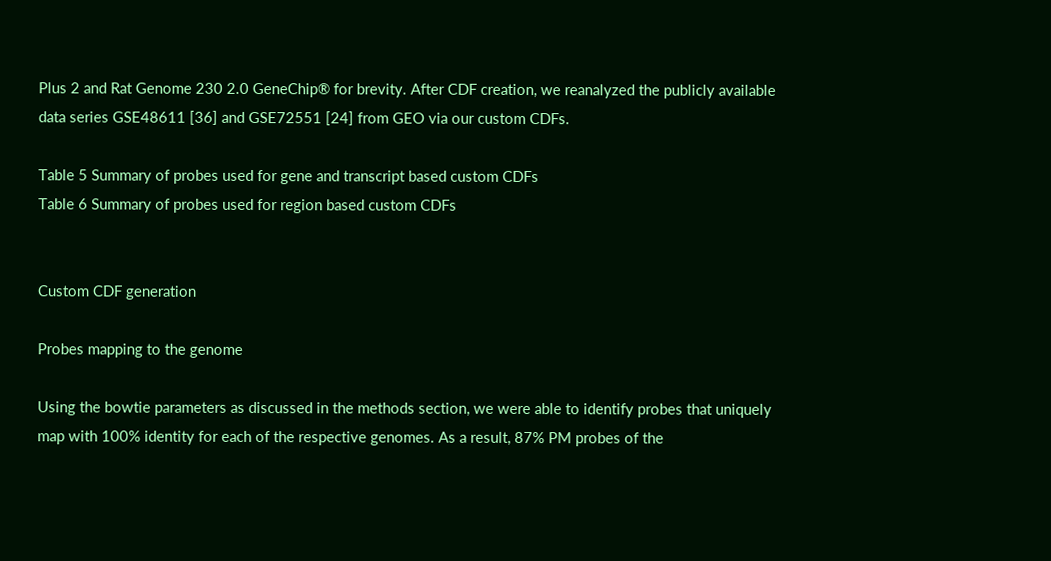Plus 2 and Rat Genome 230 2.0 GeneChip® for brevity. After CDF creation, we reanalyzed the publicly available data series GSE48611 [36] and GSE72551 [24] from GEO via our custom CDFs.

Table 5 Summary of probes used for gene and transcript based custom CDFs
Table 6 Summary of probes used for region based custom CDFs


Custom CDF generation

Probes mapping to the genome

Using the bowtie parameters as discussed in the methods section, we were able to identify probes that uniquely map with 100% identity for each of the respective genomes. As a result, 87% PM probes of the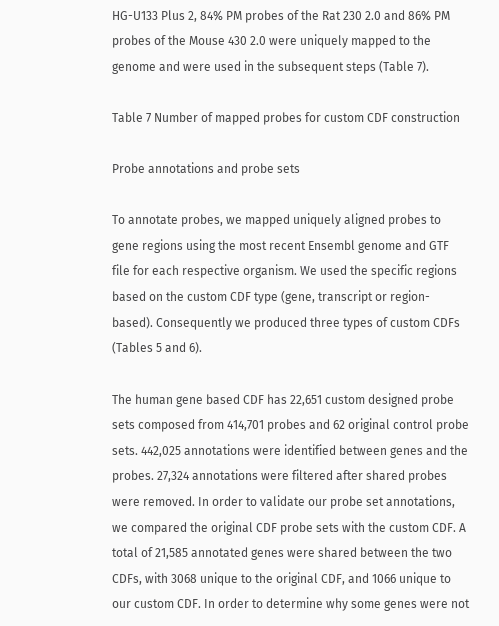HG-U133 Plus 2, 84% PM probes of the Rat 230 2.0 and 86% PM probes of the Mouse 430 2.0 were uniquely mapped to the genome and were used in the subsequent steps (Table 7).

Table 7 Number of mapped probes for custom CDF construction

Probe annotations and probe sets

To annotate probes, we mapped uniquely aligned probes to gene regions using the most recent Ensembl genome and GTF file for each respective organism. We used the specific regions based on the custom CDF type (gene, transcript or region-based). Consequently we produced three types of custom CDFs (Tables 5 and 6).

The human gene based CDF has 22,651 custom designed probe sets composed from 414,701 probes and 62 original control probe sets. 442,025 annotations were identified between genes and the probes. 27,324 annotations were filtered after shared probes were removed. In order to validate our probe set annotations, we compared the original CDF probe sets with the custom CDF. A total of 21,585 annotated genes were shared between the two CDFs, with 3068 unique to the original CDF, and 1066 unique to our custom CDF. In order to determine why some genes were not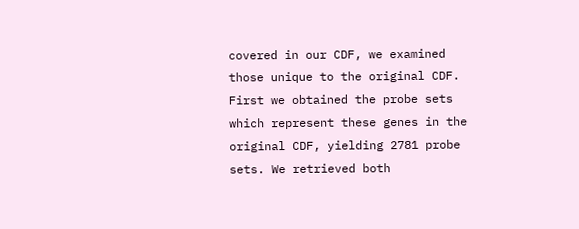covered in our CDF, we examined those unique to the original CDF. First we obtained the probe sets which represent these genes in the original CDF, yielding 2781 probe sets. We retrieved both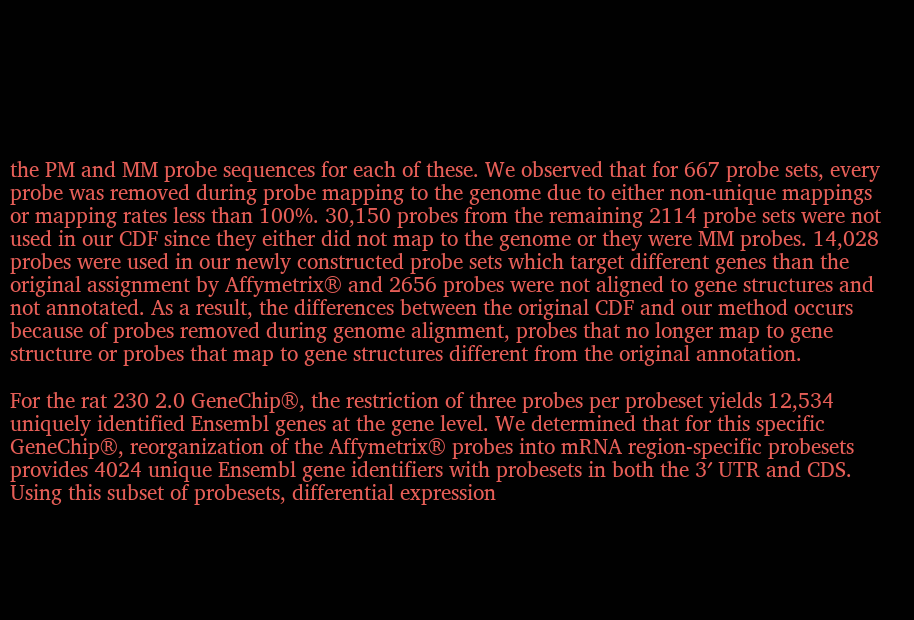the PM and MM probe sequences for each of these. We observed that for 667 probe sets, every probe was removed during probe mapping to the genome due to either non-unique mappings or mapping rates less than 100%. 30,150 probes from the remaining 2114 probe sets were not used in our CDF since they either did not map to the genome or they were MM probes. 14,028 probes were used in our newly constructed probe sets which target different genes than the original assignment by Affymetrix® and 2656 probes were not aligned to gene structures and not annotated. As a result, the differences between the original CDF and our method occurs because of probes removed during genome alignment, probes that no longer map to gene structure or probes that map to gene structures different from the original annotation.

For the rat 230 2.0 GeneChip®, the restriction of three probes per probeset yields 12,534 uniquely identified Ensembl genes at the gene level. We determined that for this specific GeneChip®, reorganization of the Affymetrix® probes into mRNA region-specific probesets provides 4024 unique Ensembl gene identifiers with probesets in both the 3′ UTR and CDS. Using this subset of probesets, differential expression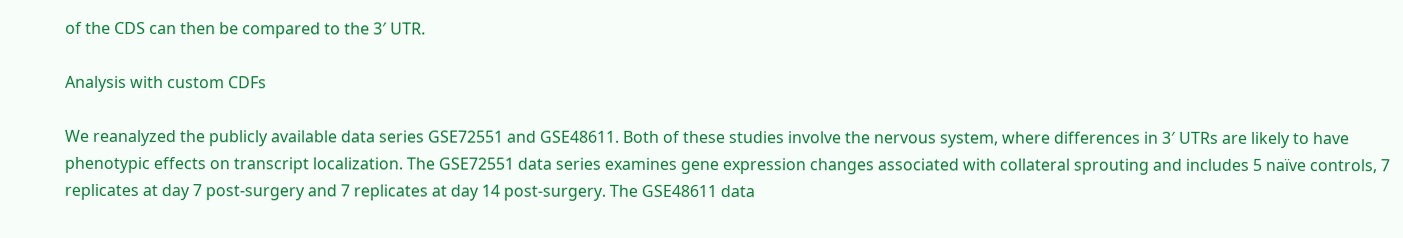of the CDS can then be compared to the 3′ UTR.

Analysis with custom CDFs

We reanalyzed the publicly available data series GSE72551 and GSE48611. Both of these studies involve the nervous system, where differences in 3′ UTRs are likely to have phenotypic effects on transcript localization. The GSE72551 data series examines gene expression changes associated with collateral sprouting and includes 5 naïve controls, 7 replicates at day 7 post-surgery and 7 replicates at day 14 post-surgery. The GSE48611 data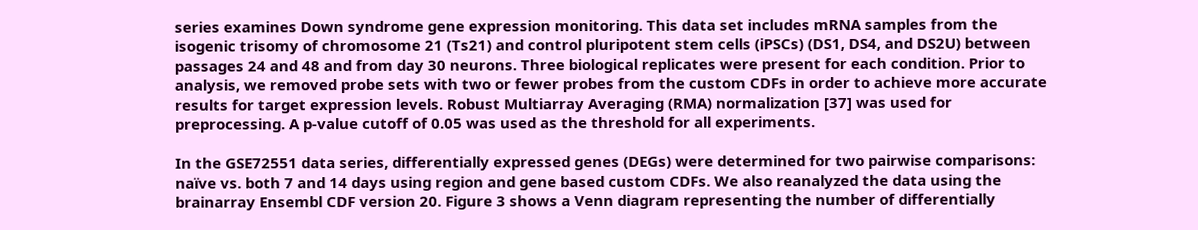series examines Down syndrome gene expression monitoring. This data set includes mRNA samples from the isogenic trisomy of chromosome 21 (Ts21) and control pluripotent stem cells (iPSCs) (DS1, DS4, and DS2U) between passages 24 and 48 and from day 30 neurons. Three biological replicates were present for each condition. Prior to analysis, we removed probe sets with two or fewer probes from the custom CDFs in order to achieve more accurate results for target expression levels. Robust Multiarray Averaging (RMA) normalization [37] was used for preprocessing. A p-value cutoff of 0.05 was used as the threshold for all experiments.

In the GSE72551 data series, differentially expressed genes (DEGs) were determined for two pairwise comparisons: naïve vs. both 7 and 14 days using region and gene based custom CDFs. We also reanalyzed the data using the brainarray Ensembl CDF version 20. Figure 3 shows a Venn diagram representing the number of differentially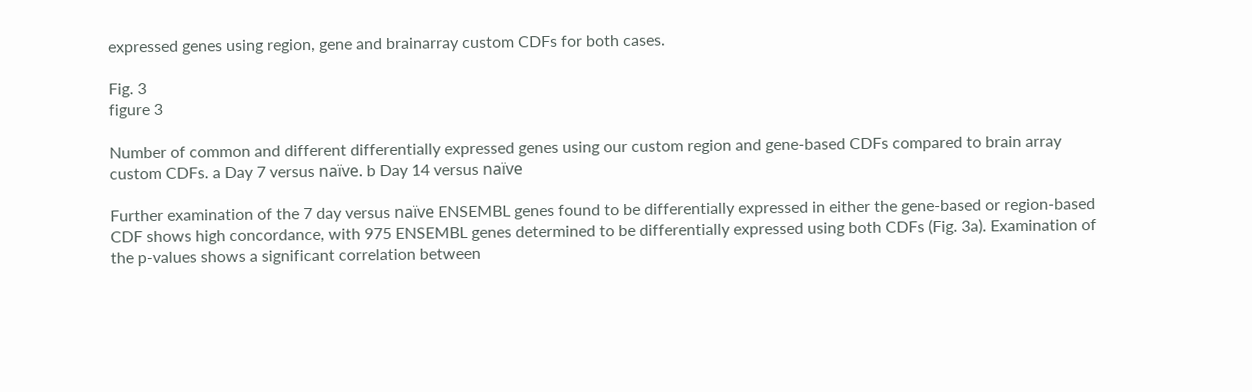expressed genes using region, gene and brainarray custom CDFs for both cases.

Fig. 3
figure 3

Number of common and different differentially expressed genes using our custom region and gene-based CDFs compared to brain array custom CDFs. a Day 7 versus naïve. b Day 14 versus naïve

Further examination of the 7 day versus naïve ENSEMBL genes found to be differentially expressed in either the gene-based or region-based CDF shows high concordance, with 975 ENSEMBL genes determined to be differentially expressed using both CDFs (Fig. 3a). Examination of the p-values shows a significant correlation between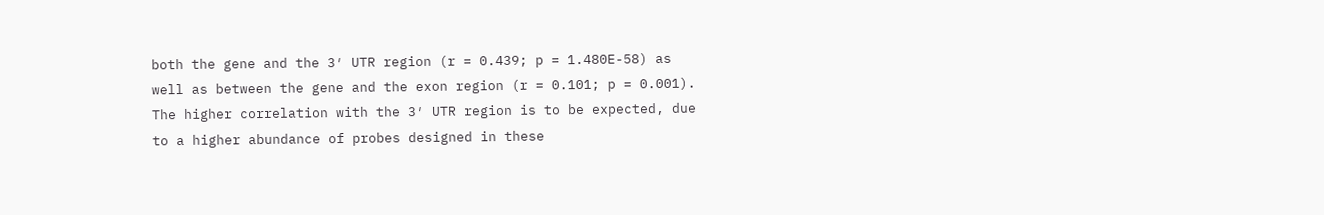both the gene and the 3′ UTR region (r = 0.439; p = 1.480E-58) as well as between the gene and the exon region (r = 0.101; p = 0.001). The higher correlation with the 3′ UTR region is to be expected, due to a higher abundance of probes designed in these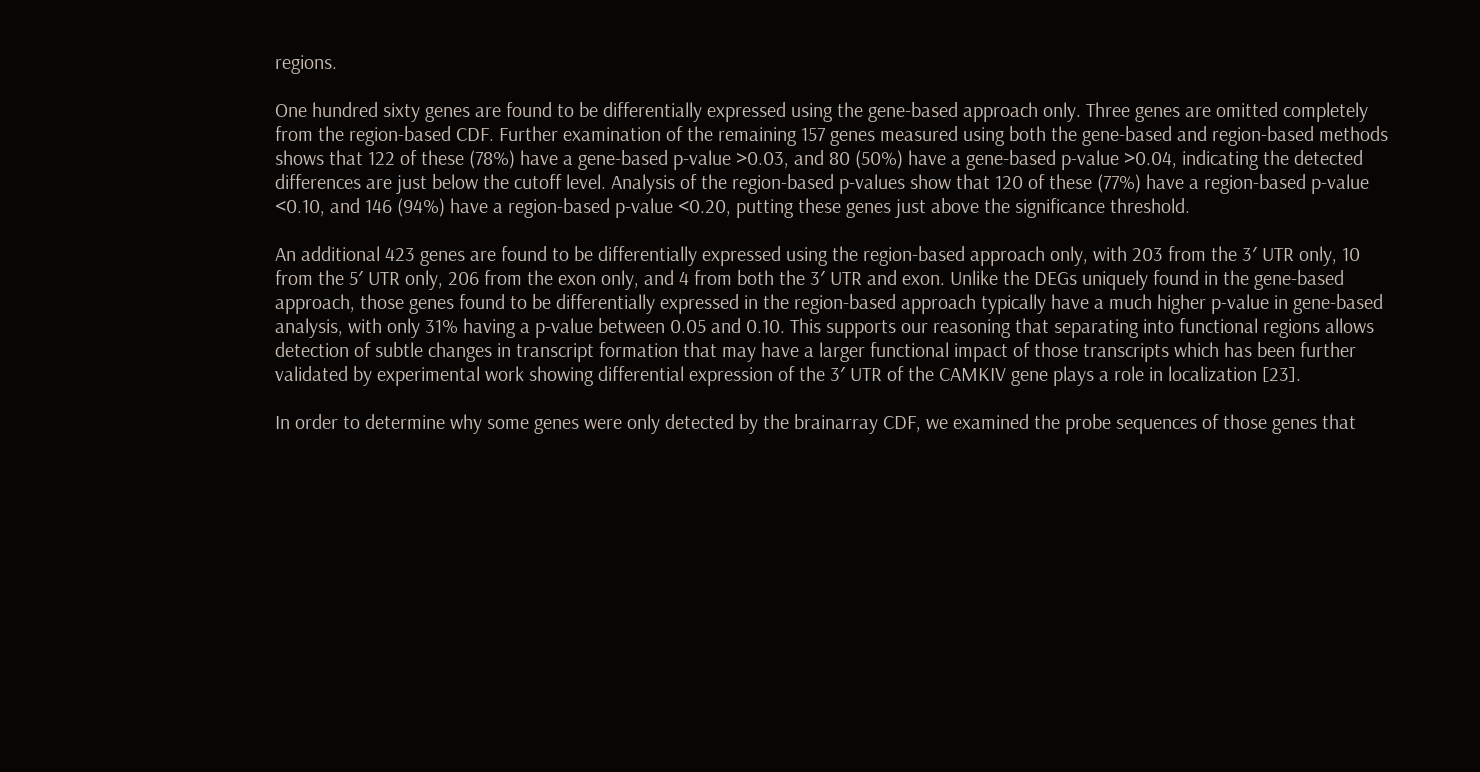regions.

One hundred sixty genes are found to be differentially expressed using the gene-based approach only. Three genes are omitted completely from the region-based CDF. Further examination of the remaining 157 genes measured using both the gene-based and region-based methods shows that 122 of these (78%) have a gene-based p-value >0.03, and 80 (50%) have a gene-based p-value >0.04, indicating the detected differences are just below the cutoff level. Analysis of the region-based p-values show that 120 of these (77%) have a region-based p-value <0.10, and 146 (94%) have a region-based p-value <0.20, putting these genes just above the significance threshold.

An additional 423 genes are found to be differentially expressed using the region-based approach only, with 203 from the 3′ UTR only, 10 from the 5′ UTR only, 206 from the exon only, and 4 from both the 3′ UTR and exon. Unlike the DEGs uniquely found in the gene-based approach, those genes found to be differentially expressed in the region-based approach typically have a much higher p-value in gene-based analysis, with only 31% having a p-value between 0.05 and 0.10. This supports our reasoning that separating into functional regions allows detection of subtle changes in transcript formation that may have a larger functional impact of those transcripts which has been further validated by experimental work showing differential expression of the 3′ UTR of the CAMKIV gene plays a role in localization [23].

In order to determine why some genes were only detected by the brainarray CDF, we examined the probe sequences of those genes that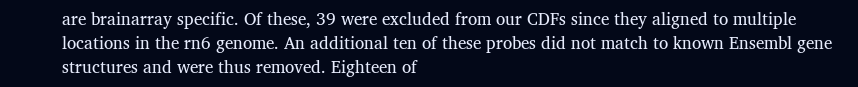are brainarray specific. Of these, 39 were excluded from our CDFs since they aligned to multiple locations in the rn6 genome. An additional ten of these probes did not match to known Ensembl gene structures and were thus removed. Eighteen of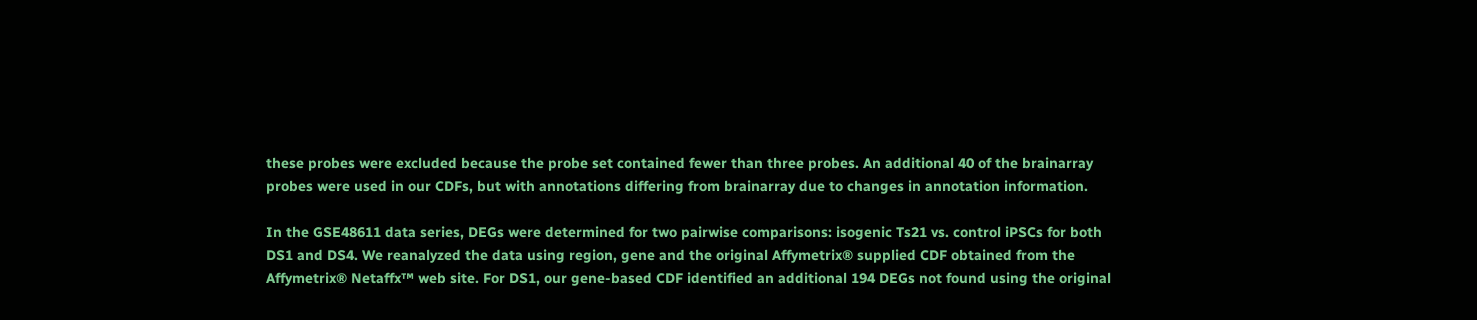these probes were excluded because the probe set contained fewer than three probes. An additional 40 of the brainarray probes were used in our CDFs, but with annotations differing from brainarray due to changes in annotation information.

In the GSE48611 data series, DEGs were determined for two pairwise comparisons: isogenic Ts21 vs. control iPSCs for both DS1 and DS4. We reanalyzed the data using region, gene and the original Affymetrix® supplied CDF obtained from the Affymetrix® Netaffx™ web site. For DS1, our gene-based CDF identified an additional 194 DEGs not found using the original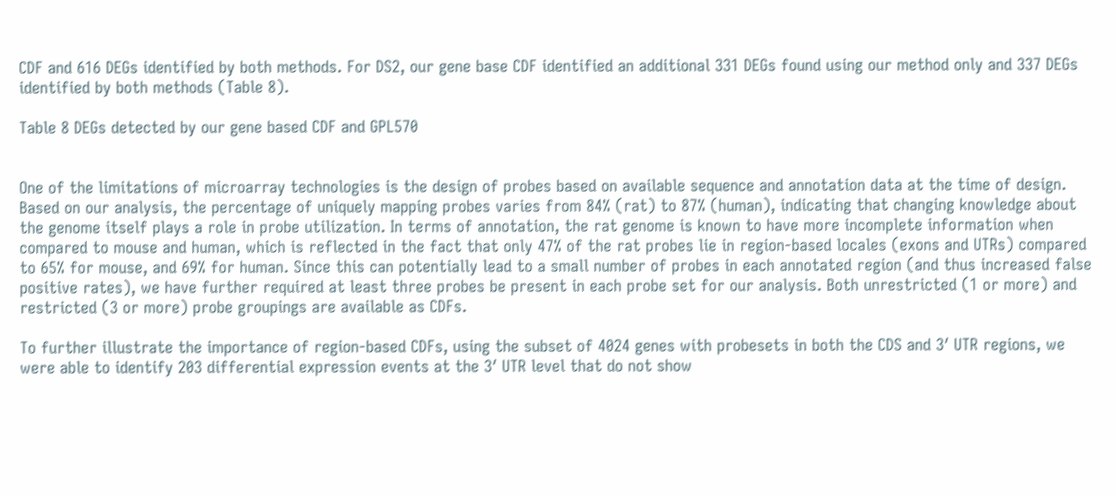CDF and 616 DEGs identified by both methods. For DS2, our gene base CDF identified an additional 331 DEGs found using our method only and 337 DEGs identified by both methods (Table 8).

Table 8 DEGs detected by our gene based CDF and GPL570


One of the limitations of microarray technologies is the design of probes based on available sequence and annotation data at the time of design. Based on our analysis, the percentage of uniquely mapping probes varies from 84% (rat) to 87% (human), indicating that changing knowledge about the genome itself plays a role in probe utilization. In terms of annotation, the rat genome is known to have more incomplete information when compared to mouse and human, which is reflected in the fact that only 47% of the rat probes lie in region-based locales (exons and UTRs) compared to 65% for mouse, and 69% for human. Since this can potentially lead to a small number of probes in each annotated region (and thus increased false positive rates), we have further required at least three probes be present in each probe set for our analysis. Both unrestricted (1 or more) and restricted (3 or more) probe groupings are available as CDFs.

To further illustrate the importance of region-based CDFs, using the subset of 4024 genes with probesets in both the CDS and 3′ UTR regions, we were able to identify 203 differential expression events at the 3′ UTR level that do not show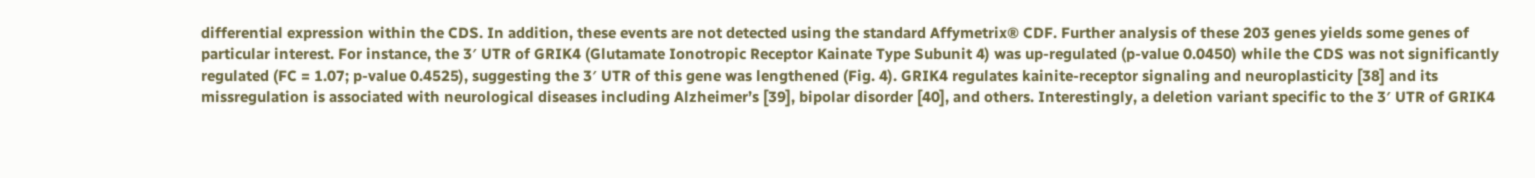differential expression within the CDS. In addition, these events are not detected using the standard Affymetrix® CDF. Further analysis of these 203 genes yields some genes of particular interest. For instance, the 3′ UTR of GRIK4 (Glutamate Ionotropic Receptor Kainate Type Subunit 4) was up-regulated (p-value 0.0450) while the CDS was not significantly regulated (FC = 1.07; p-value 0.4525), suggesting the 3′ UTR of this gene was lengthened (Fig. 4). GRIK4 regulates kainite-receptor signaling and neuroplasticity [38] and its missregulation is associated with neurological diseases including Alzheimer’s [39], bipolar disorder [40], and others. Interestingly, a deletion variant specific to the 3′ UTR of GRIK4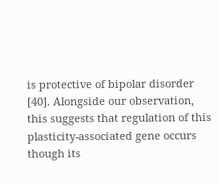is protective of bipolar disorder [40]. Alongside our observation, this suggests that regulation of this plasticity-associated gene occurs though its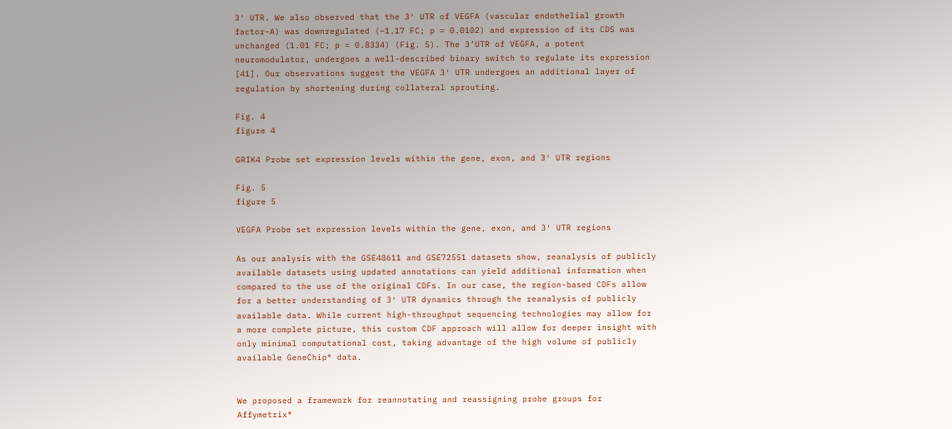3′ UTR. We also observed that the 3′ UTR of VEGFA (vascular endothelial growth factor-A) was downregulated (−1.17 FC; p = 0.0102) and expression of its CDS was unchanged (1.01 FC; p = 0.8334) (Fig. 5). The 3’UTR of VEGFA, a potent neuromodulator, undergoes a well-described binary switch to regulate its expression [41]. Our observations suggest the VEGFA 3′ UTR undergoes an additional layer of regulation by shortening during collateral sprouting.

Fig. 4
figure 4

GRIK4 Probe set expression levels within the gene, exon, and 3′ UTR regions

Fig. 5
figure 5

VEGFA Probe set expression levels within the gene, exon, and 3′ UTR regions

As our analysis with the GSE48611 and GSE72551 datasets show, reanalysis of publicly available datasets using updated annotations can yield additional information when compared to the use of the original CDFs. In our case, the region-based CDFs allow for a better understanding of 3′ UTR dynamics through the reanalysis of publicly available data. While current high-throughput sequencing technologies may allow for a more complete picture, this custom CDF approach will allow for deeper insight with only minimal computational cost, taking advantage of the high volume of publicly available GeneChip® data.


We proposed a framework for reannotating and reassigning probe groups for Affymetrix®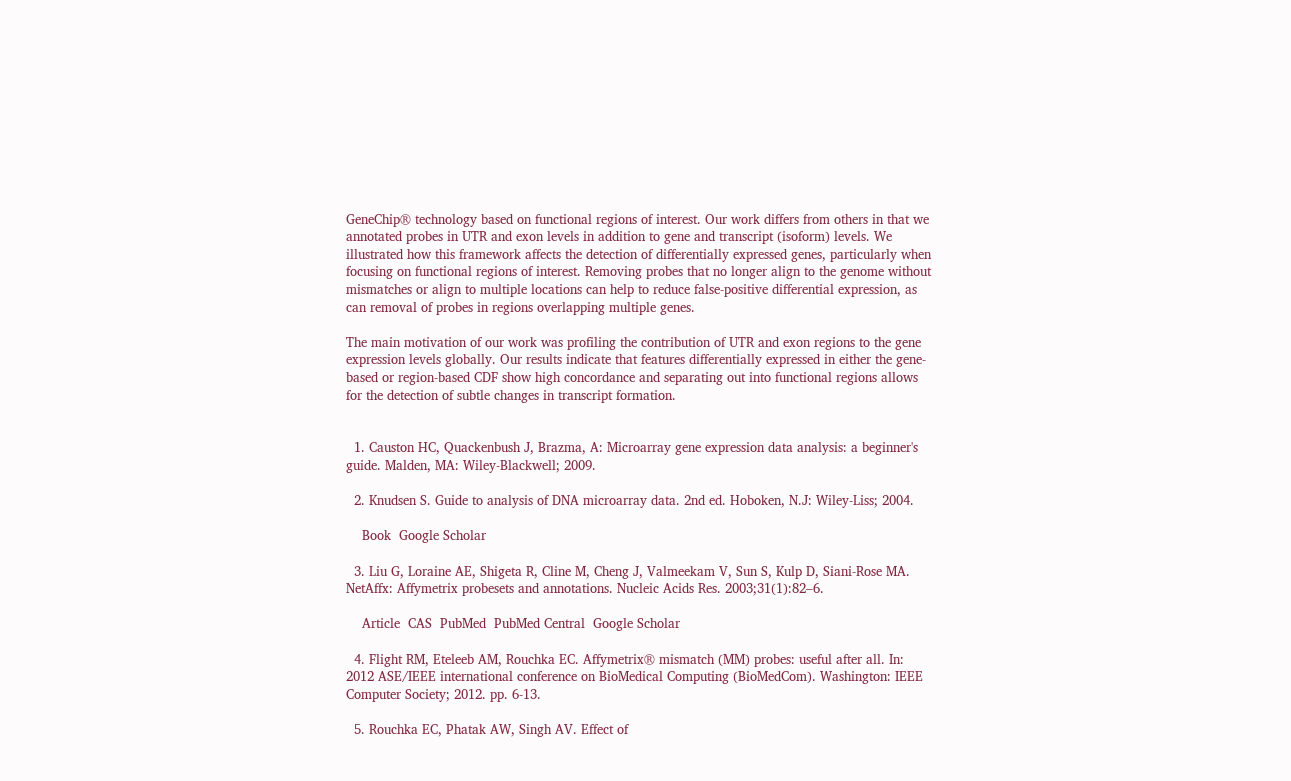GeneChip® technology based on functional regions of interest. Our work differs from others in that we annotated probes in UTR and exon levels in addition to gene and transcript (isoform) levels. We illustrated how this framework affects the detection of differentially expressed genes, particularly when focusing on functional regions of interest. Removing probes that no longer align to the genome without mismatches or align to multiple locations can help to reduce false-positive differential expression, as can removal of probes in regions overlapping multiple genes.

The main motivation of our work was profiling the contribution of UTR and exon regions to the gene expression levels globally. Our results indicate that features differentially expressed in either the gene-based or region-based CDF show high concordance and separating out into functional regions allows for the detection of subtle changes in transcript formation.


  1. Causton HC, Quackenbush J, Brazma, A: Microarray gene expression data analysis: a beginner's guide. Malden, MA: Wiley-Blackwell; 2009.

  2. Knudsen S. Guide to analysis of DNA microarray data. 2nd ed. Hoboken, N.J: Wiley-Liss; 2004.

    Book  Google Scholar

  3. Liu G, Loraine AE, Shigeta R, Cline M, Cheng J, Valmeekam V, Sun S, Kulp D, Siani-Rose MA. NetAffx: Affymetrix probesets and annotations. Nucleic Acids Res. 2003;31(1):82–6.

    Article  CAS  PubMed  PubMed Central  Google Scholar

  4. Flight RM, Eteleeb AM, Rouchka EC. Affymetrix® mismatch (MM) probes: useful after all. In: 2012 ASE/IEEE international conference on BioMedical Computing (BioMedCom). Washington: IEEE Computer Society; 2012. pp. 6-13.

  5. Rouchka EC, Phatak AW, Singh AV. Effect of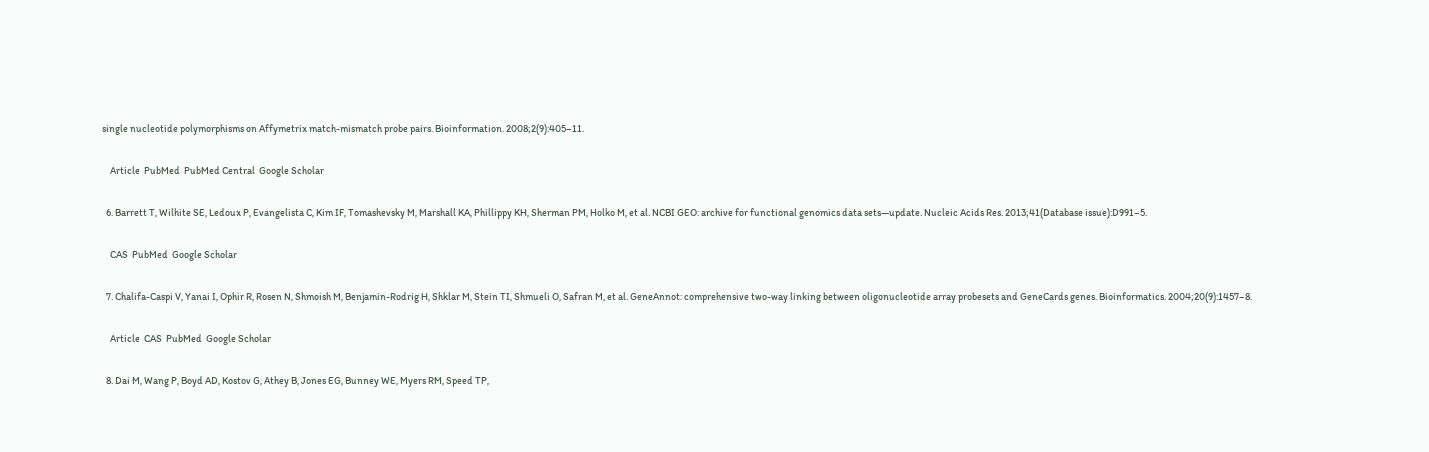single nucleotide polymorphisms on Affymetrix match-mismatch probe pairs. Bioinformation. 2008;2(9):405–11.

    Article  PubMed  PubMed Central  Google Scholar

  6. Barrett T, Wilhite SE, Ledoux P, Evangelista C, Kim IF, Tomashevsky M, Marshall KA, Phillippy KH, Sherman PM, Holko M, et al. NCBI GEO: archive for functional genomics data sets—update. Nucleic Acids Res. 2013;41(Database issue):D991–5.

    CAS  PubMed  Google Scholar

  7. Chalifa-Caspi V, Yanai I, Ophir R, Rosen N, Shmoish M, Benjamin-Rodrig H, Shklar M, Stein TI, Shmueli O, Safran M, et al. GeneAnnot: comprehensive two-way linking between oligonucleotide array probesets and GeneCards genes. Bioinformatics. 2004;20(9):1457–8.

    Article  CAS  PubMed  Google Scholar

  8. Dai M, Wang P, Boyd AD, Kostov G, Athey B, Jones EG, Bunney WE, Myers RM, Speed TP,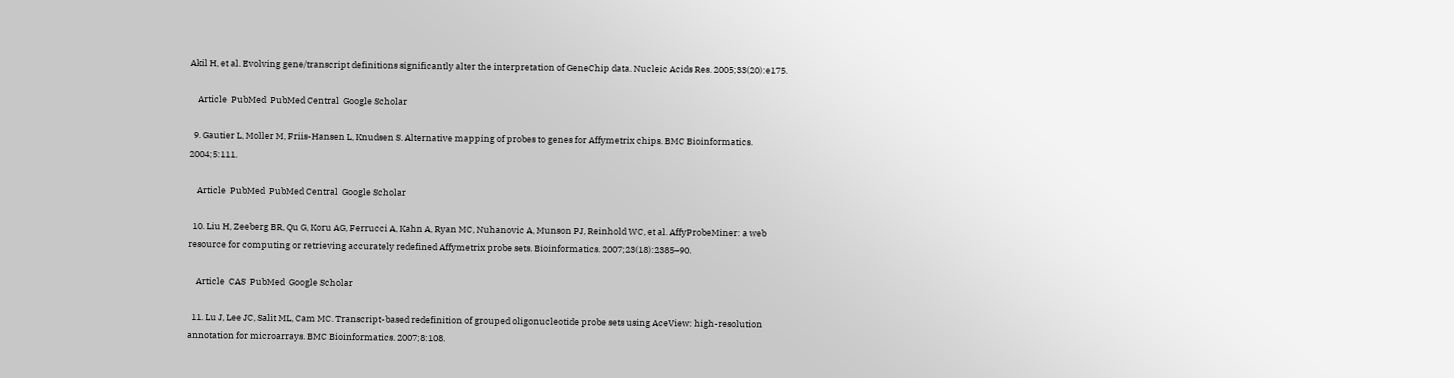Akil H, et al. Evolving gene/transcript definitions significantly alter the interpretation of GeneChip data. Nucleic Acids Res. 2005;33(20):e175.

    Article  PubMed  PubMed Central  Google Scholar

  9. Gautier L, Moller M, Friis-Hansen L, Knudsen S. Alternative mapping of probes to genes for Affymetrix chips. BMC Bioinformatics. 2004;5:111.

    Article  PubMed  PubMed Central  Google Scholar

  10. Liu H, Zeeberg BR, Qu G, Koru AG, Ferrucci A, Kahn A, Ryan MC, Nuhanovic A, Munson PJ, Reinhold WC, et al. AffyProbeMiner: a web resource for computing or retrieving accurately redefined Affymetrix probe sets. Bioinformatics. 2007;23(18):2385–90.

    Article  CAS  PubMed  Google Scholar

  11. Lu J, Lee JC, Salit ML, Cam MC. Transcript-based redefinition of grouped oligonucleotide probe sets using AceView: high-resolution annotation for microarrays. BMC Bioinformatics. 2007;8:108.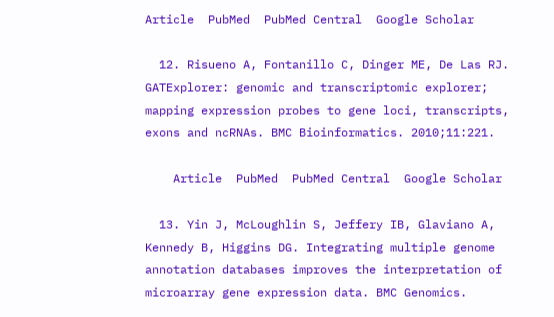Article  PubMed  PubMed Central  Google Scholar

  12. Risueno A, Fontanillo C, Dinger ME, De Las RJ. GATExplorer: genomic and transcriptomic explorer; mapping expression probes to gene loci, transcripts, exons and ncRNAs. BMC Bioinformatics. 2010;11:221.

    Article  PubMed  PubMed Central  Google Scholar

  13. Yin J, McLoughlin S, Jeffery IB, Glaviano A, Kennedy B, Higgins DG. Integrating multiple genome annotation databases improves the interpretation of microarray gene expression data. BMC Genomics.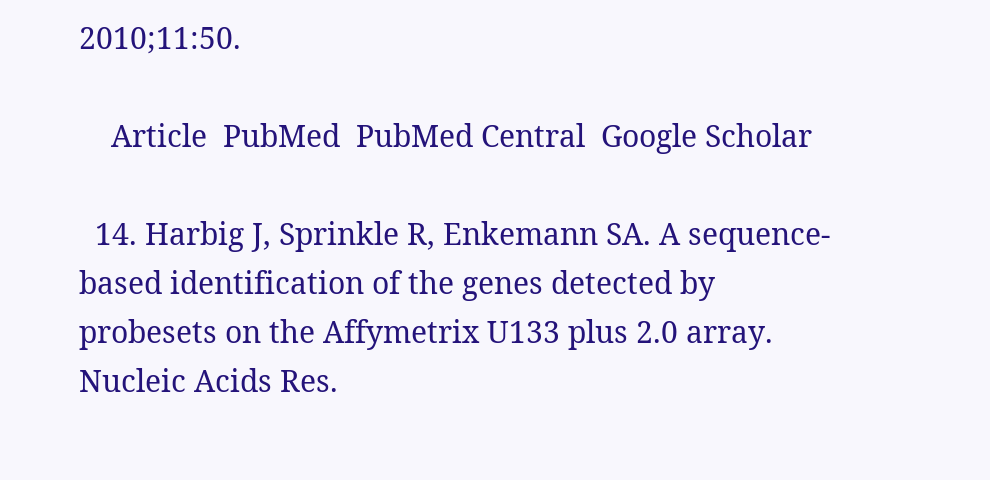2010;11:50.

    Article  PubMed  PubMed Central  Google Scholar

  14. Harbig J, Sprinkle R, Enkemann SA. A sequence-based identification of the genes detected by probesets on the Affymetrix U133 plus 2.0 array. Nucleic Acids Res.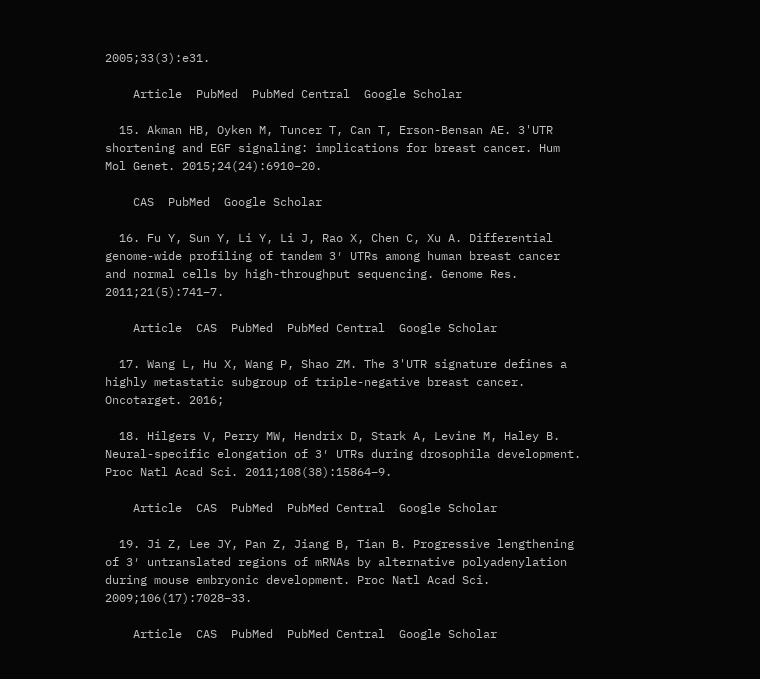2005;33(3):e31.

    Article  PubMed  PubMed Central  Google Scholar

  15. Akman HB, Oyken M, Tuncer T, Can T, Erson-Bensan AE. 3'UTR shortening and EGF signaling: implications for breast cancer. Hum Mol Genet. 2015;24(24):6910–20.

    CAS  PubMed  Google Scholar

  16. Fu Y, Sun Y, Li Y, Li J, Rao X, Chen C, Xu A. Differential genome-wide profiling of tandem 3′ UTRs among human breast cancer and normal cells by high-throughput sequencing. Genome Res. 2011;21(5):741–7.

    Article  CAS  PubMed  PubMed Central  Google Scholar

  17. Wang L, Hu X, Wang P, Shao ZM. The 3'UTR signature defines a highly metastatic subgroup of triple-negative breast cancer. Oncotarget. 2016;

  18. Hilgers V, Perry MW, Hendrix D, Stark A, Levine M, Haley B. Neural-specific elongation of 3′ UTRs during drosophila development. Proc Natl Acad Sci. 2011;108(38):15864–9.

    Article  CAS  PubMed  PubMed Central  Google Scholar

  19. Ji Z, Lee JY, Pan Z, Jiang B, Tian B. Progressive lengthening of 3′ untranslated regions of mRNAs by alternative polyadenylation during mouse embryonic development. Proc Natl Acad Sci. 2009;106(17):7028–33.

    Article  CAS  PubMed  PubMed Central  Google Scholar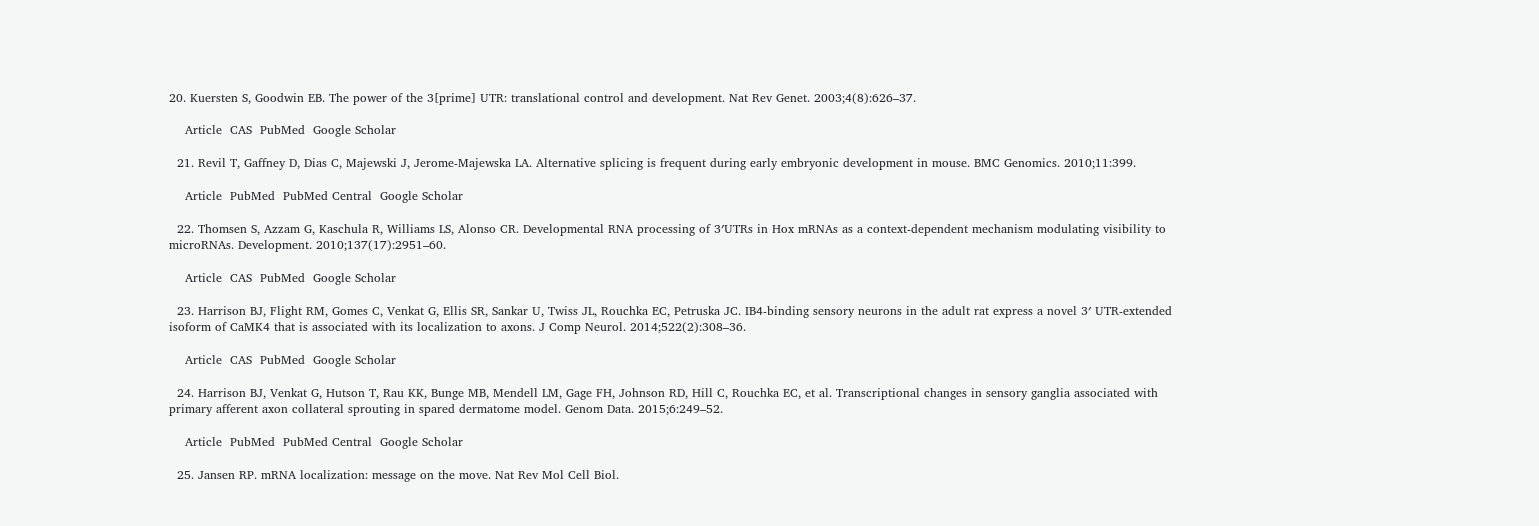20. Kuersten S, Goodwin EB. The power of the 3[prime] UTR: translational control and development. Nat Rev Genet. 2003;4(8):626–37.

    Article  CAS  PubMed  Google Scholar

  21. Revil T, Gaffney D, Dias C, Majewski J, Jerome-Majewska LA. Alternative splicing is frequent during early embryonic development in mouse. BMC Genomics. 2010;11:399.

    Article  PubMed  PubMed Central  Google Scholar

  22. Thomsen S, Azzam G, Kaschula R, Williams LS, Alonso CR. Developmental RNA processing of 3′UTRs in Hox mRNAs as a context-dependent mechanism modulating visibility to microRNAs. Development. 2010;137(17):2951–60.

    Article  CAS  PubMed  Google Scholar

  23. Harrison BJ, Flight RM, Gomes C, Venkat G, Ellis SR, Sankar U, Twiss JL, Rouchka EC, Petruska JC. IB4-binding sensory neurons in the adult rat express a novel 3′ UTR-extended isoform of CaMK4 that is associated with its localization to axons. J Comp Neurol. 2014;522(2):308–36.

    Article  CAS  PubMed  Google Scholar

  24. Harrison BJ, Venkat G, Hutson T, Rau KK, Bunge MB, Mendell LM, Gage FH, Johnson RD, Hill C, Rouchka EC, et al. Transcriptional changes in sensory ganglia associated with primary afferent axon collateral sprouting in spared dermatome model. Genom Data. 2015;6:249–52.

    Article  PubMed  PubMed Central  Google Scholar

  25. Jansen RP. mRNA localization: message on the move. Nat Rev Mol Cell Biol.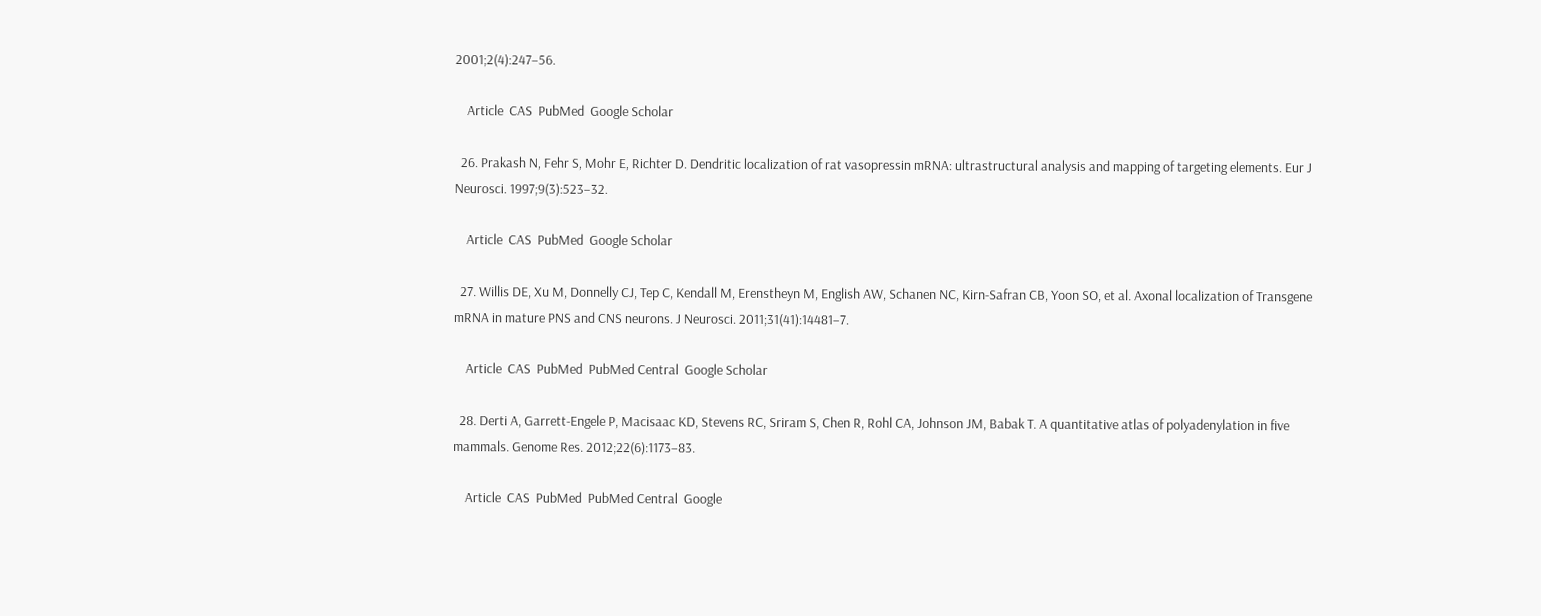2001;2(4):247–56.

    Article  CAS  PubMed  Google Scholar

  26. Prakash N, Fehr S, Mohr E, Richter D. Dendritic localization of rat vasopressin mRNA: ultrastructural analysis and mapping of targeting elements. Eur J Neurosci. 1997;9(3):523–32.

    Article  CAS  PubMed  Google Scholar

  27. Willis DE, Xu M, Donnelly CJ, Tep C, Kendall M, Erenstheyn M, English AW, Schanen NC, Kirn-Safran CB, Yoon SO, et al. Axonal localization of Transgene mRNA in mature PNS and CNS neurons. J Neurosci. 2011;31(41):14481–7.

    Article  CAS  PubMed  PubMed Central  Google Scholar

  28. Derti A, Garrett-Engele P, Macisaac KD, Stevens RC, Sriram S, Chen R, Rohl CA, Johnson JM, Babak T. A quantitative atlas of polyadenylation in five mammals. Genome Res. 2012;22(6):1173–83.

    Article  CAS  PubMed  PubMed Central  Google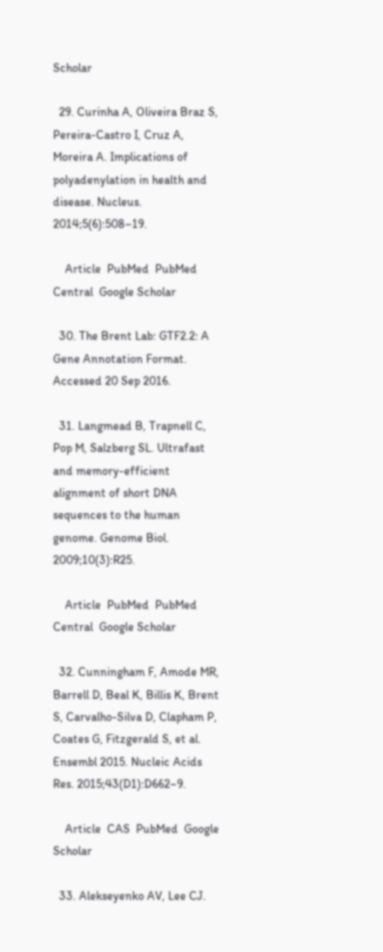Scholar

  29. Curinha A, Oliveira Braz S, Pereira-Castro I, Cruz A, Moreira A. Implications of polyadenylation in health and disease. Nucleus. 2014;5(6):508–19.

    Article  PubMed  PubMed Central  Google Scholar

  30. The Brent Lab: GTF2.2: A Gene Annotation Format. Accessed 20 Sep 2016.

  31. Langmead B, Trapnell C, Pop M, Salzberg SL. Ultrafast and memory-efficient alignment of short DNA sequences to the human genome. Genome Biol. 2009;10(3):R25.

    Article  PubMed  PubMed Central  Google Scholar

  32. Cunningham F, Amode MR, Barrell D, Beal K, Billis K, Brent S, Carvalho-Silva D, Clapham P, Coates G, Fitzgerald S, et al. Ensembl 2015. Nucleic Acids Res. 2015;43(D1):D662–9.

    Article  CAS  PubMed  Google Scholar

  33. Alekseyenko AV, Lee CJ.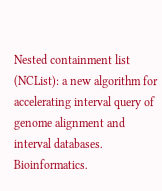Nested containment list (NCList): a new algorithm for accelerating interval query of genome alignment and interval databases. Bioinformatics.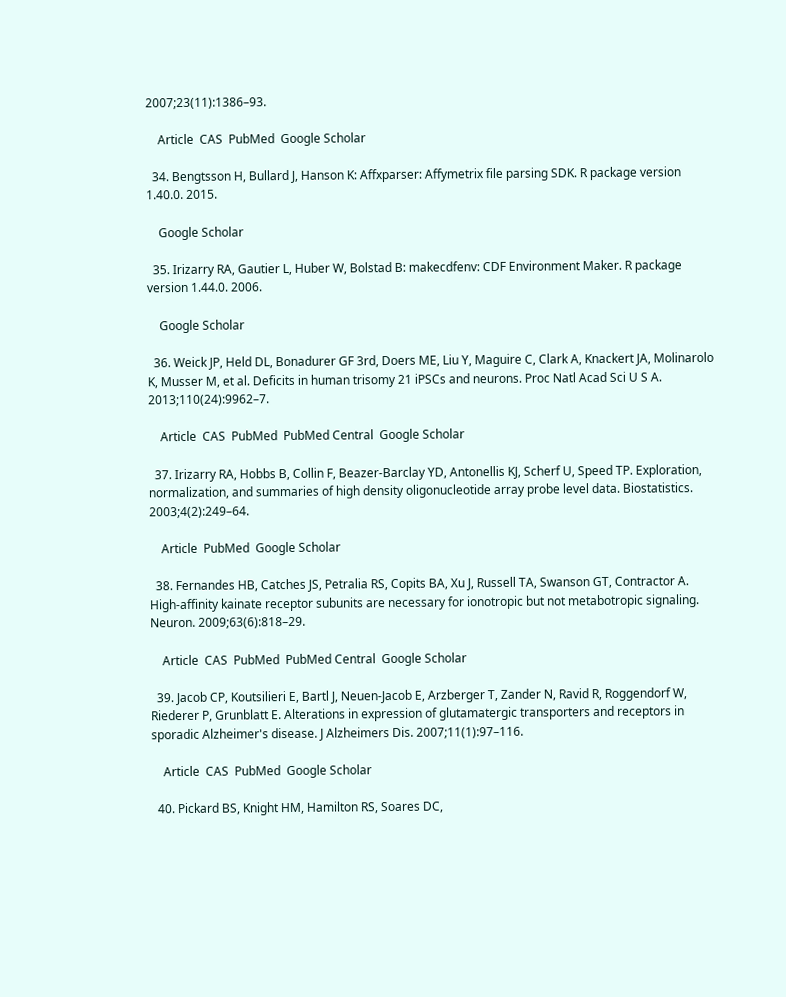2007;23(11):1386–93.

    Article  CAS  PubMed  Google Scholar

  34. Bengtsson H, Bullard J, Hanson K: Affxparser: Affymetrix file parsing SDK. R package version 1.40.0. 2015.

    Google Scholar

  35. Irizarry RA, Gautier L, Huber W, Bolstad B: makecdfenv: CDF Environment Maker. R package version 1.44.0. 2006.

    Google Scholar

  36. Weick JP, Held DL, Bonadurer GF 3rd, Doers ME, Liu Y, Maguire C, Clark A, Knackert JA, Molinarolo K, Musser M, et al. Deficits in human trisomy 21 iPSCs and neurons. Proc Natl Acad Sci U S A. 2013;110(24):9962–7.

    Article  CAS  PubMed  PubMed Central  Google Scholar

  37. Irizarry RA, Hobbs B, Collin F, Beazer-Barclay YD, Antonellis KJ, Scherf U, Speed TP. Exploration, normalization, and summaries of high density oligonucleotide array probe level data. Biostatistics. 2003;4(2):249–64.

    Article  PubMed  Google Scholar

  38. Fernandes HB, Catches JS, Petralia RS, Copits BA, Xu J, Russell TA, Swanson GT, Contractor A. High-affinity kainate receptor subunits are necessary for ionotropic but not metabotropic signaling. Neuron. 2009;63(6):818–29.

    Article  CAS  PubMed  PubMed Central  Google Scholar

  39. Jacob CP, Koutsilieri E, Bartl J, Neuen-Jacob E, Arzberger T, Zander N, Ravid R, Roggendorf W, Riederer P, Grunblatt E. Alterations in expression of glutamatergic transporters and receptors in sporadic Alzheimer's disease. J Alzheimers Dis. 2007;11(1):97–116.

    Article  CAS  PubMed  Google Scholar

  40. Pickard BS, Knight HM, Hamilton RS, Soares DC,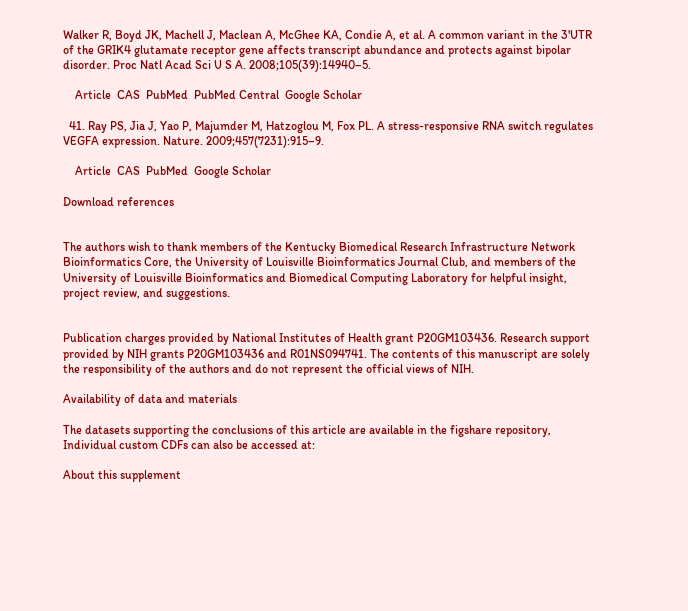Walker R, Boyd JK, Machell J, Maclean A, McGhee KA, Condie A, et al. A common variant in the 3'UTR of the GRIK4 glutamate receptor gene affects transcript abundance and protects against bipolar disorder. Proc Natl Acad Sci U S A. 2008;105(39):14940–5.

    Article  CAS  PubMed  PubMed Central  Google Scholar

  41. Ray PS, Jia J, Yao P, Majumder M, Hatzoglou M, Fox PL. A stress-responsive RNA switch regulates VEGFA expression. Nature. 2009;457(7231):915–9.

    Article  CAS  PubMed  Google Scholar

Download references


The authors wish to thank members of the Kentucky Biomedical Research Infrastructure Network Bioinformatics Core, the University of Louisville Bioinformatics Journal Club, and members of the University of Louisville Bioinformatics and Biomedical Computing Laboratory for helpful insight, project review, and suggestions.


Publication charges provided by National Institutes of Health grant P20GM103436. Research support provided by NIH grants P20GM103436 and R01NS094741. The contents of this manuscript are solely the responsibility of the authors and do not represent the official views of NIH.

Availability of data and materials

The datasets supporting the conclusions of this article are available in the figshare repository, Individual custom CDFs can also be accessed at:

About this supplement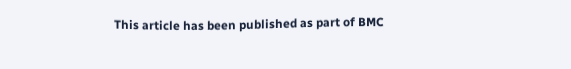This article has been published as part of BMC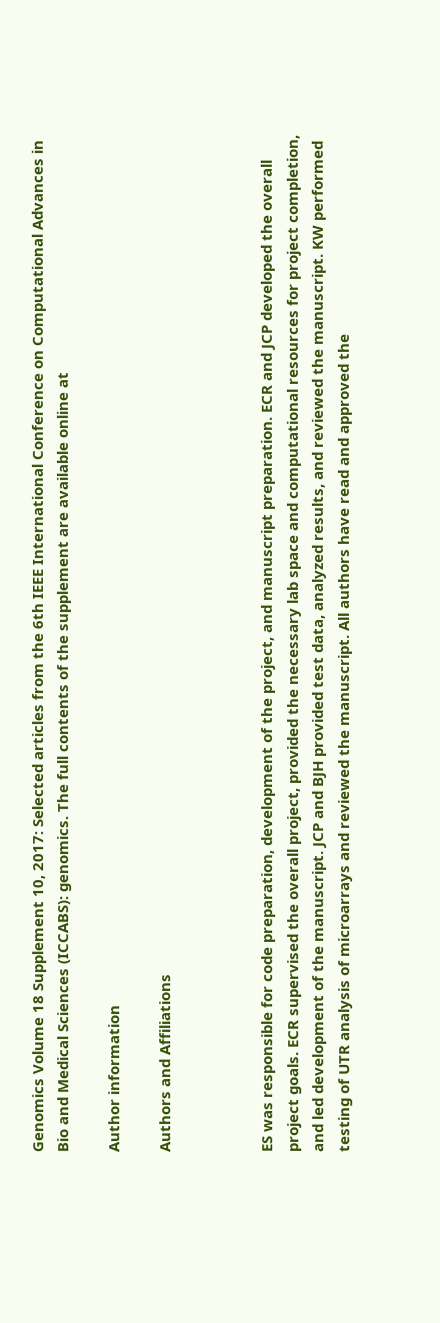Genomics Volume 18 Supplement 10, 2017: Selected articles from the 6th IEEE International Conference on Computational Advances in Bio and Medical Sciences (ICCABS): genomics. The full contents of the supplement are available online at

Author information

Authors and Affiliations



ES was responsible for code preparation, development of the project, and manuscript preparation. ECR and JCP developed the overall project goals. ECR supervised the overall project, provided the necessary lab space and computational resources for project completion, and led development of the manuscript. JCP and BJH provided test data, analyzed results, and reviewed the manuscript. KW performed testing of UTR analysis of microarrays and reviewed the manuscript. All authors have read and approved the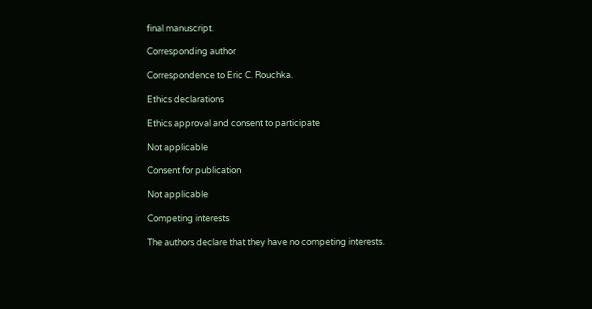final manuscript.

Corresponding author

Correspondence to Eric C. Rouchka.

Ethics declarations

Ethics approval and consent to participate

Not applicable

Consent for publication

Not applicable

Competing interests

The authors declare that they have no competing interests.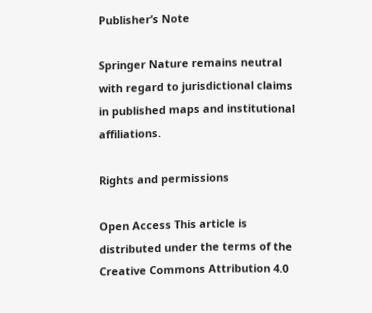Publisher’s Note

Springer Nature remains neutral with regard to jurisdictional claims in published maps and institutional affiliations.

Rights and permissions

Open Access This article is distributed under the terms of the Creative Commons Attribution 4.0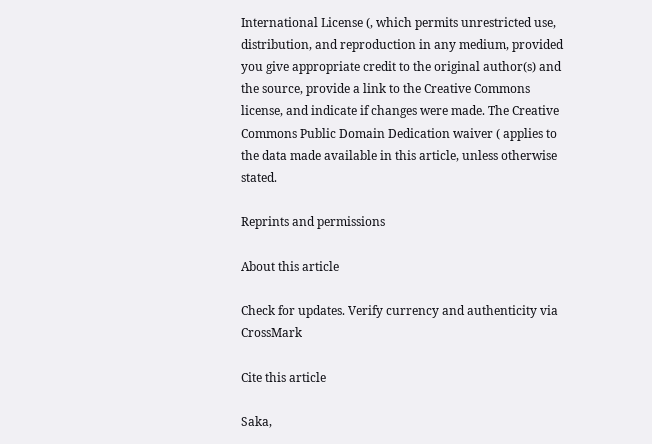International License (, which permits unrestricted use, distribution, and reproduction in any medium, provided you give appropriate credit to the original author(s) and the source, provide a link to the Creative Commons license, and indicate if changes were made. The Creative Commons Public Domain Dedication waiver ( applies to the data made available in this article, unless otherwise stated.

Reprints and permissions

About this article

Check for updates. Verify currency and authenticity via CrossMark

Cite this article

Saka,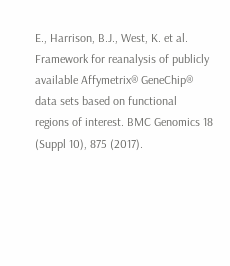E., Harrison, B.J., West, K. et al. Framework for reanalysis of publicly available Affymetrix® GeneChip® data sets based on functional regions of interest. BMC Genomics 18 (Suppl 10), 875 (2017).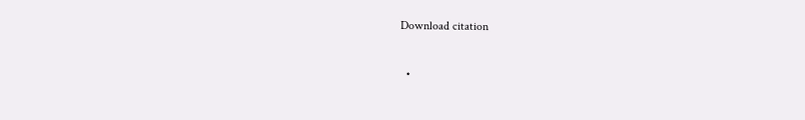Download citation

  •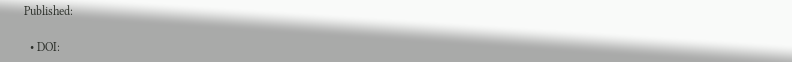Published:

  • DOI: